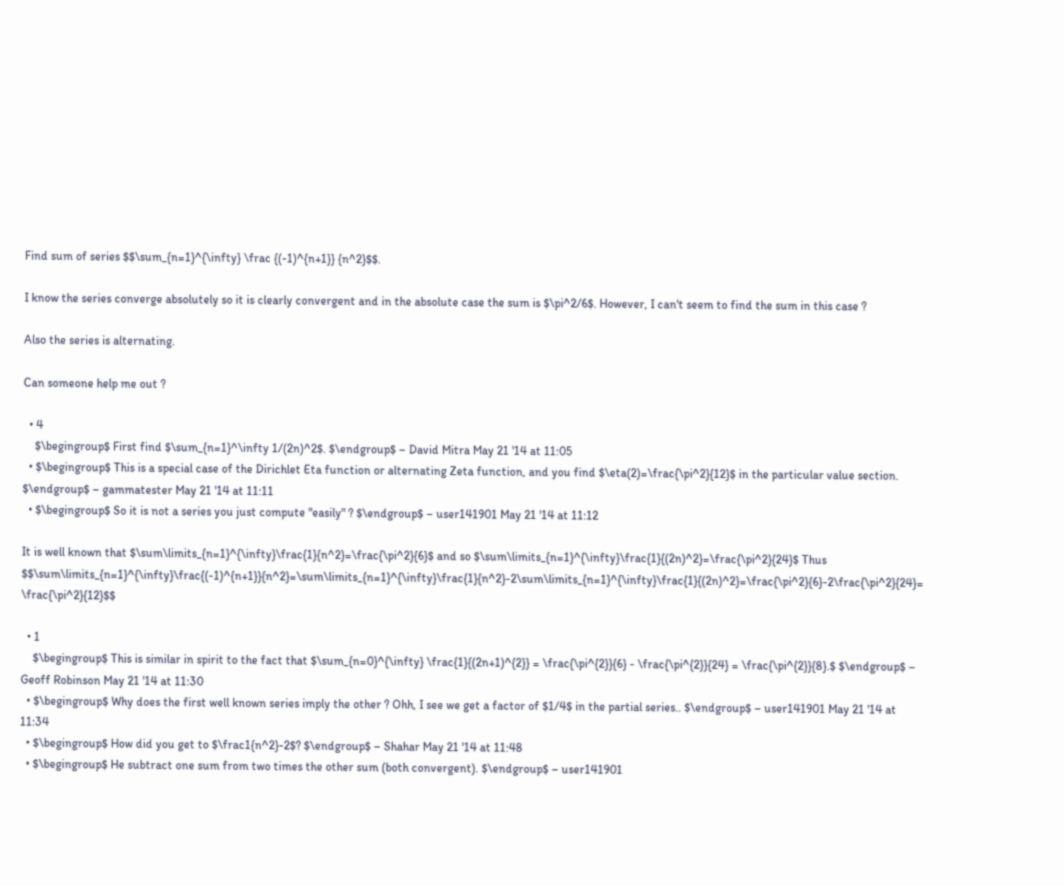Find sum of series $$\sum_{n=1}^{\infty} \frac {(-1)^{n+1}} {n^2}$$.

I know the series converge absolutely so it is clearly convergent and in the absolute case the sum is $\pi^2/6$. However, I can't seem to find the sum in this case ?

Also the series is alternating.

Can someone help me out ?

  • 4
    $\begingroup$ First find $\sum_{n=1}^\infty 1/(2n)^2$. $\endgroup$ – David Mitra May 21 '14 at 11:05
  • $\begingroup$ This is a special case of the Dirichlet Eta function or alternating Zeta function, and you find $\eta(2)=\frac{\pi^2}{12}$ in the particular value section. $\endgroup$ – gammatester May 21 '14 at 11:11
  • $\begingroup$ So it is not a series you just compute "easily" ? $\endgroup$ – user141901 May 21 '14 at 11:12

It is well known that $\sum\limits_{n=1}^{\infty}\frac{1}{n^2}=\frac{\pi^2}{6}$ and so $\sum\limits_{n=1}^{\infty}\frac{1}{(2n)^2}=\frac{\pi^2}{24}$ Thus $$\sum\limits_{n=1}^{\infty}\frac{(-1)^{n+1}}{n^2}=\sum\limits_{n=1}^{\infty}\frac{1}{n^2}-2\sum\limits_{n=1}^{\infty}\frac{1}{(2n)^2}=\frac{\pi^2}{6}-2\frac{\pi^2}{24}= \frac{\pi^2}{12}$$

  • 1
    $\begingroup$ This is similar in spirit to the fact that $\sum_{n=0}^{\infty} \frac{1}{(2n+1)^{2}} = \frac{\pi^{2}}{6} - \frac{\pi^{2}}{24} = \frac{\pi^{2}}{8}.$ $\endgroup$ – Geoff Robinson May 21 '14 at 11:30
  • $\begingroup$ Why does the first well known series imply the other ? Ohh, I see we get a factor of $1/4$ in the partial series.. $\endgroup$ – user141901 May 21 '14 at 11:34
  • $\begingroup$ How did you get to $\frac1{n^2}-2$? $\endgroup$ – Shahar May 21 '14 at 11:48
  • $\begingroup$ He subtract one sum from two times the other sum (both convergent). $\endgroup$ – user141901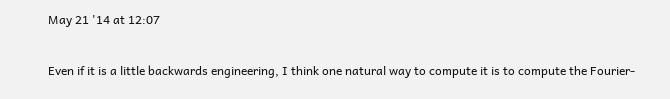May 21 '14 at 12:07

Even if it is a little backwards engineering, I think one natural way to compute it is to compute the Fourier-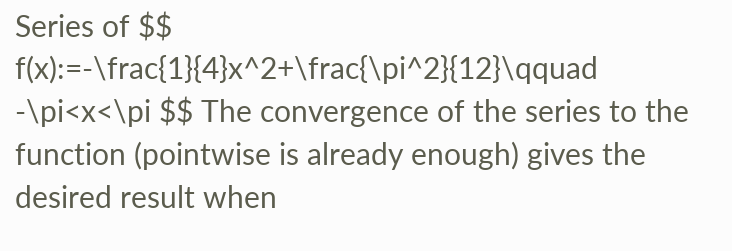Series of $$ f(x):=-\frac{1}{4}x^2+\frac{\pi^2}{12}\qquad -\pi<x<\pi $$ The convergence of the series to the function (pointwise is already enough) gives the desired result when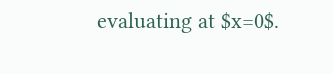evaluating at $x=0$.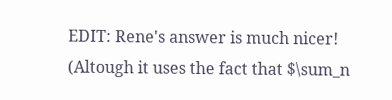EDIT: Rene's answer is much nicer! (Altough it uses the fact that $\sum_n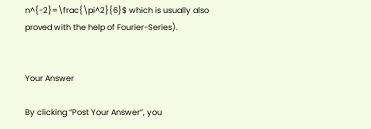n^{-2}=\frac{\pi^2}{6}$ which is usually also proved with the help of Fourier-Series).


Your Answer

By clicking “Post Your Answer”, you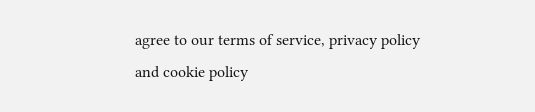agree to our terms of service, privacy policy and cookie policy